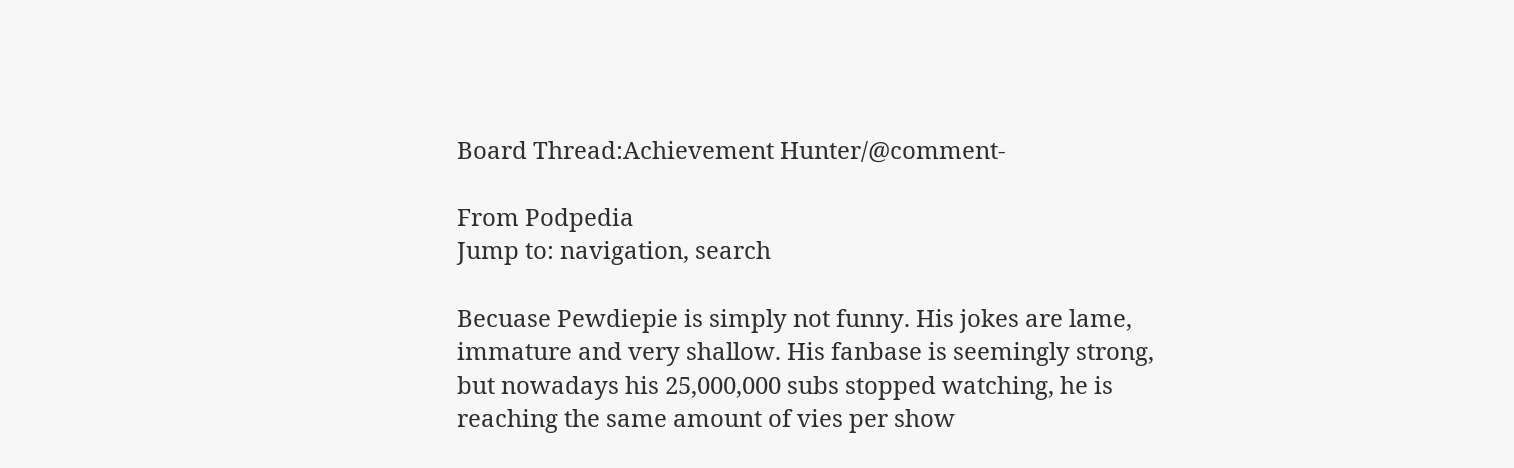Board Thread:Achievement Hunter/@comment-

From Podpedia
Jump to: navigation, search

Becuase Pewdiepie is simply not funny. His jokes are lame, immature and very shallow. His fanbase is seemingly strong, but nowadays his 25,000,000 subs stopped watching, he is reaching the same amount of vies per show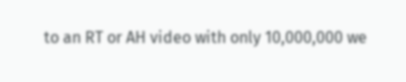to an RT or AH video with only 10,000,000 we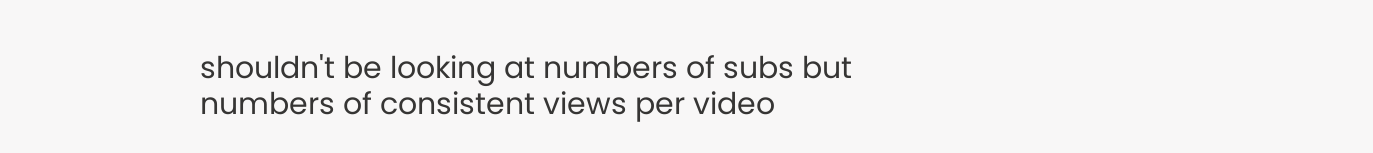shouldn't be looking at numbers of subs but numbers of consistent views per video